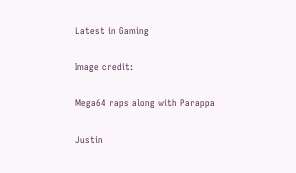Latest in Gaming

Image credit:

Mega64 raps along with Parappa

Justin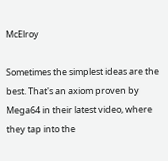McElroy

Sometimes the simplest ideas are the best. That's an axiom proven by Mega64 in their latest video, where they tap into the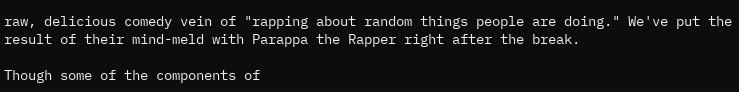raw, delicious comedy vein of "rapping about random things people are doing." We've put the result of their mind-meld with Parappa the Rapper right after the break.

Though some of the components of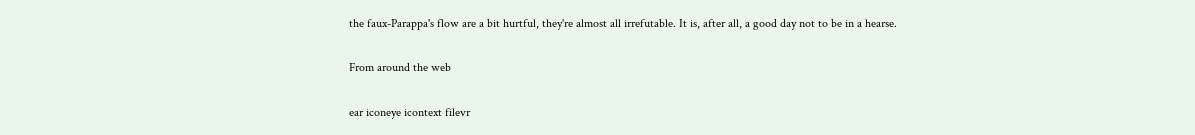the faux-Parappa's flow are a bit hurtful, they're almost all irrefutable. It is, after all, a good day not to be in a hearse.

From around the web

ear iconeye icontext filevr